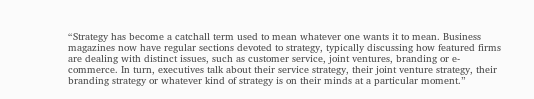“Strategy has become a catchall term used to mean whatever one wants it to mean. Business magazines now have regular sections devoted to strategy, typically discussing how featured firms are dealing with distinct issues, such as customer service, joint ventures, branding or e-commerce. In turn, executives talk about their service strategy, their joint venture strategy, their branding strategy or whatever kind of strategy is on their minds at a particular moment.”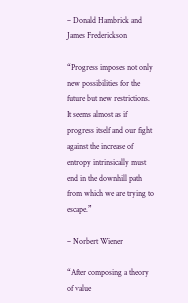– Donald Hambrick and James Frederickson

“Progress imposes not only new possibilities for the future but new restrictions. It seems almost as if progress itself and our fight against the increase of entropy intrinsically must end in the downhill path from which we are trying to escape.”

– Norbert Wiener

“After composing a theory of value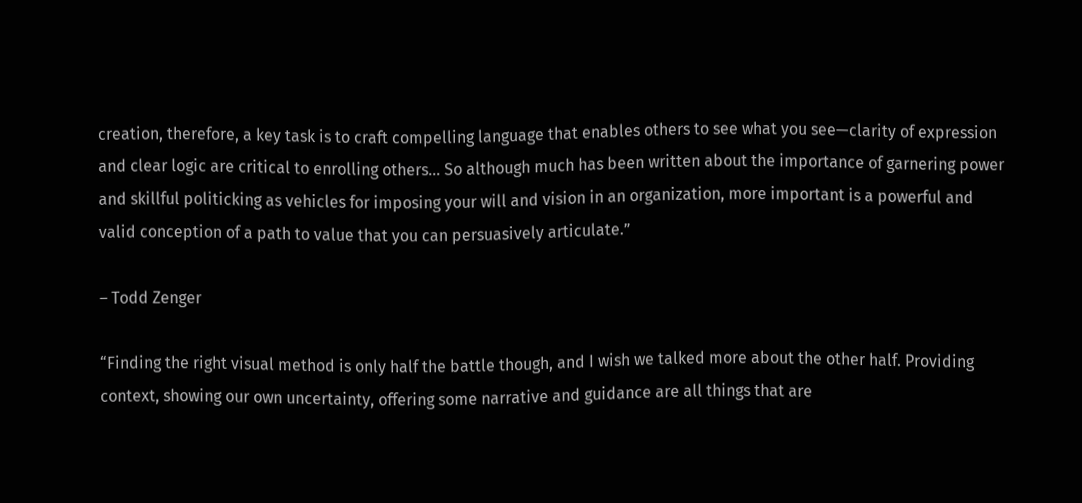creation, therefore, a key task is to craft compelling language that enables others to see what you see—clarity of expression and clear logic are critical to enrolling others… So although much has been written about the importance of garnering power and skillful politicking as vehicles for imposing your will and vision in an organization, more important is a powerful and valid conception of a path to value that you can persuasively articulate.”

– Todd Zenger

“Finding the right visual method is only half the battle though, and I wish we talked more about the other half. Providing context, showing our own uncertainty, offering some narrative and guidance are all things that are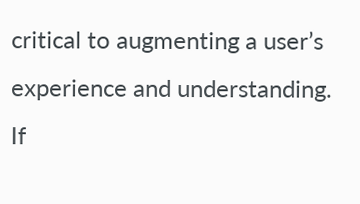critical to augmenting a user’s experience and understanding. If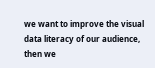we want to improve the visual data literacy of our audience, then we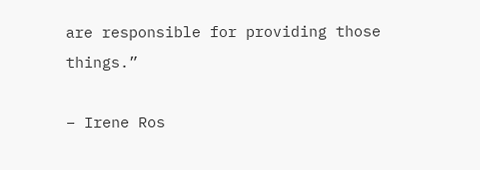are responsible for providing those things.”

– Irene Ros